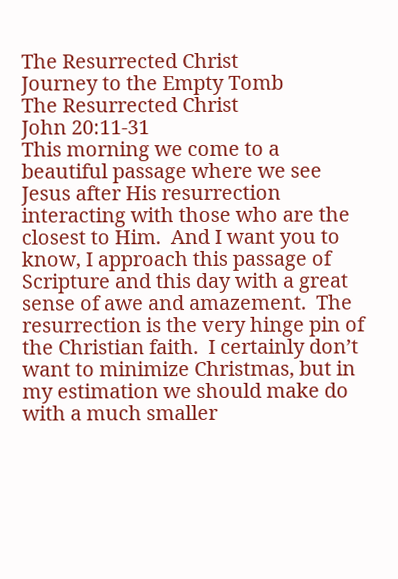The Resurrected Christ
Journey to the Empty Tomb
The Resurrected Christ
John 20:11-31
This morning we come to a beautiful passage where we see Jesus after His resurrection interacting with those who are the closest to Him.  And I want you to know, I approach this passage of Scripture and this day with a great sense of awe and amazement.  The resurrection is the very hinge pin of the Christian faith.  I certainly don’t want to minimize Christmas, but in my estimation we should make do with a much smaller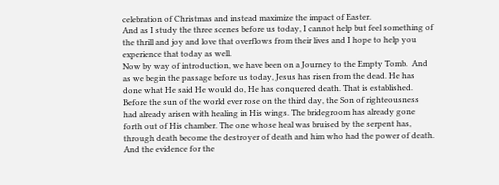celebration of Christmas and instead maximize the impact of Easter.
And as I study the three scenes before us today, I cannot help but feel something of the thrill and joy and love that overflows from their lives and I hope to help you experience that today as well.
Now by way of introduction, we have been on a Journey to the Empty Tomb.  And as we begin the passage before us today, Jesus has risen from the dead. He has done what He said He would do, He has conquered death. That is established.
Before the sun of the world ever rose on the third day, the Son of righteousness had already arisen with healing in His wings. The bridegroom has already gone forth out of His chamber. The one whose heal was bruised by the serpent has, through death become the destroyer of death and him who had the power of death.
And the evidence for the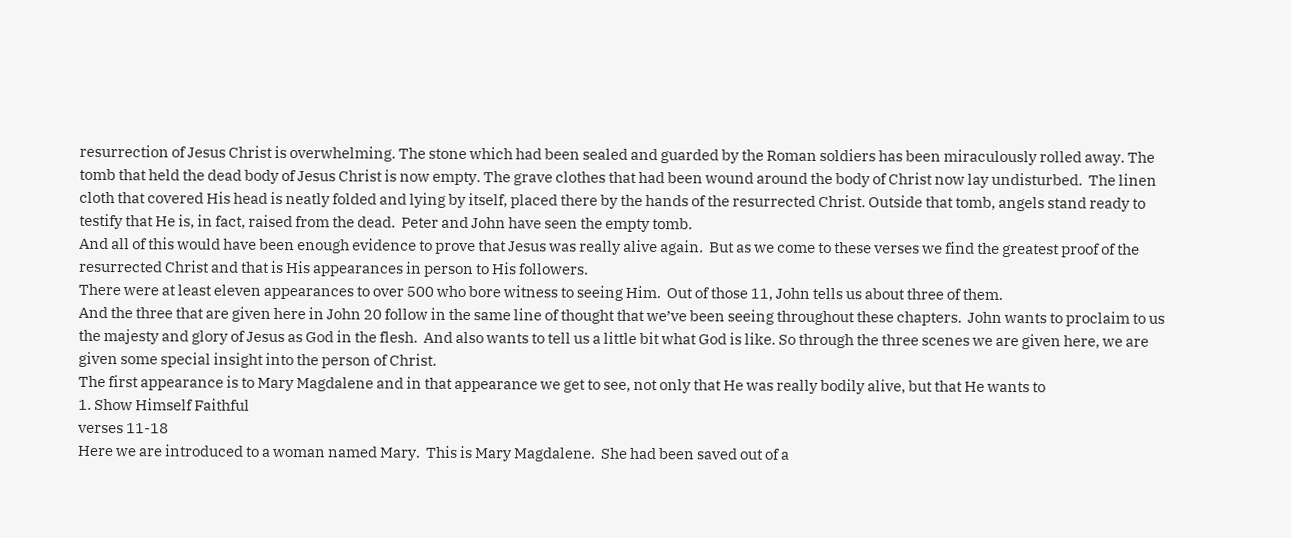resurrection of Jesus Christ is overwhelming. The stone which had been sealed and guarded by the Roman soldiers has been miraculously rolled away. The tomb that held the dead body of Jesus Christ is now empty. The grave clothes that had been wound around the body of Christ now lay undisturbed.  The linen cloth that covered His head is neatly folded and lying by itself, placed there by the hands of the resurrected Christ. Outside that tomb, angels stand ready to testify that He is, in fact, raised from the dead.  Peter and John have seen the empty tomb.
And all of this would have been enough evidence to prove that Jesus was really alive again.  But as we come to these verses we find the greatest proof of the resurrected Christ and that is His appearances in person to His followers.
There were at least eleven appearances to over 500 who bore witness to seeing Him.  Out of those 11, John tells us about three of them.
And the three that are given here in John 20 follow in the same line of thought that we’ve been seeing throughout these chapters.  John wants to proclaim to us the majesty and glory of Jesus as God in the flesh.  And also wants to tell us a little bit what God is like. So through the three scenes we are given here, we are given some special insight into the person of Christ.
The first appearance is to Mary Magdalene and in that appearance we get to see, not only that He was really bodily alive, but that He wants to
1. Show Himself Faithful
verses 11-18
Here we are introduced to a woman named Mary.  This is Mary Magdalene.  She had been saved out of a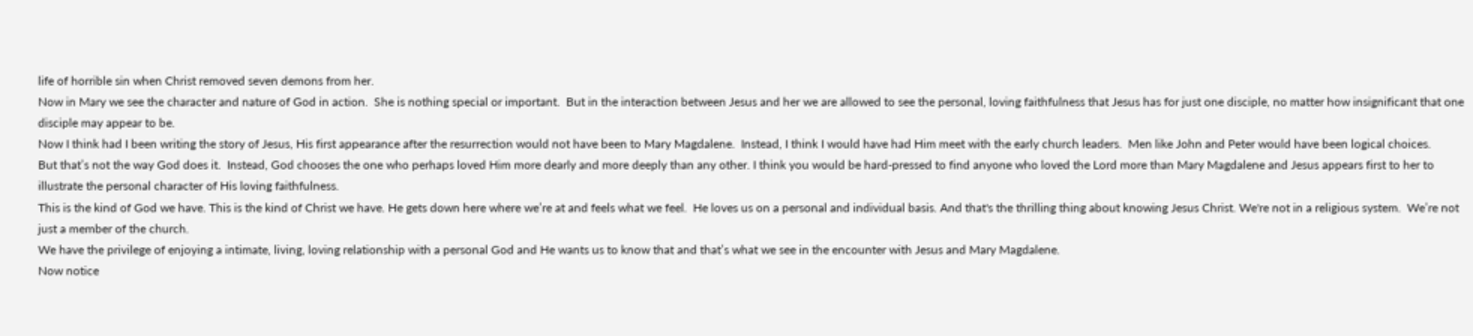life of horrible sin when Christ removed seven demons from her.
Now in Mary we see the character and nature of God in action.  She is nothing special or important.  But in the interaction between Jesus and her we are allowed to see the personal, loving faithfulness that Jesus has for just one disciple, no matter how insignificant that one disciple may appear to be.
Now I think had I been writing the story of Jesus, His first appearance after the resurrection would not have been to Mary Magdalene.  Instead, I think I would have had Him meet with the early church leaders.  Men like John and Peter would have been logical choices.
But that’s not the way God does it.  Instead, God chooses the one who perhaps loved Him more dearly and more deeply than any other. I think you would be hard-pressed to find anyone who loved the Lord more than Mary Magdalene and Jesus appears first to her to illustrate the personal character of His loving faithfulness.
This is the kind of God we have. This is the kind of Christ we have. He gets down here where we’re at and feels what we feel.  He loves us on a personal and individual basis. And that's the thrilling thing about knowing Jesus Christ. We're not in a religious system.  We’re not just a member of the church.
We have the privilege of enjoying a intimate, living, loving relationship with a personal God and He wants us to know that and that’s what we see in the encounter with Jesus and Mary Magdalene.
Now notice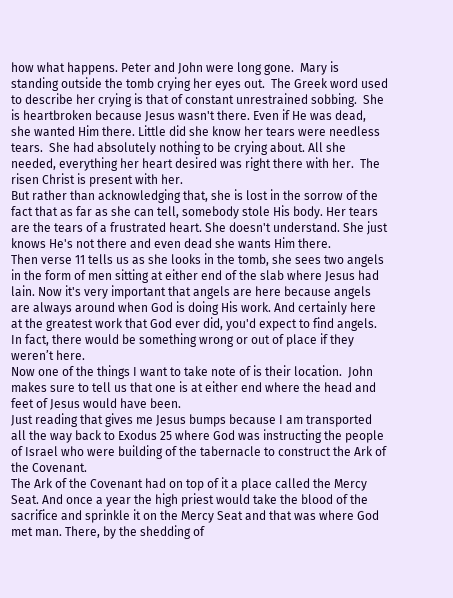how what happens. Peter and John were long gone.  Mary is standing outside the tomb crying her eyes out.  The Greek word used to describe her crying is that of constant unrestrained sobbing.  She is heartbroken because Jesus wasn't there. Even if He was dead, she wanted Him there. Little did she know her tears were needless tears.  She had absolutely nothing to be crying about. All she needed, everything her heart desired was right there with her.  The risen Christ is present with her.
But rather than acknowledging that, she is lost in the sorrow of the fact that as far as she can tell, somebody stole His body. Her tears are the tears of a frustrated heart. She doesn't understand. She just knows He's not there and even dead she wants Him there.
Then verse 11 tells us as she looks in the tomb, she sees two angels in the form of men sitting at either end of the slab where Jesus had lain. Now it's very important that angels are here because angels are always around when God is doing His work. And certainly here at the greatest work that God ever did, you'd expect to find angels.  In fact, there would be something wrong or out of place if they weren’t here.
Now one of the things I want to take note of is their location.  John makes sure to tell us that one is at either end where the head and feet of Jesus would have been.
Just reading that gives me Jesus bumps because I am transported all the way back to Exodus 25 where God was instructing the people of Israel who were building of the tabernacle to construct the Ark of the Covenant.
The Ark of the Covenant had on top of it a place called the Mercy Seat. And once a year the high priest would take the blood of the sacrifice and sprinkle it on the Mercy Seat and that was where God met man. There, by the shedding of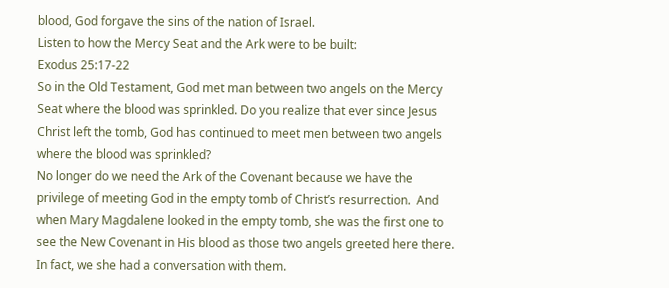blood, God forgave the sins of the nation of Israel.
Listen to how the Mercy Seat and the Ark were to be built:
Exodus 25:17-22
So in the Old Testament, God met man between two angels on the Mercy Seat where the blood was sprinkled. Do you realize that ever since Jesus Christ left the tomb, God has continued to meet men between two angels where the blood was sprinkled?
No longer do we need the Ark of the Covenant because we have the privilege of meeting God in the empty tomb of Christ’s resurrection.  And when Mary Magdalene looked in the empty tomb, she was the first one to see the New Covenant in His blood as those two angels greeted here there.
In fact, we she had a conversation with them.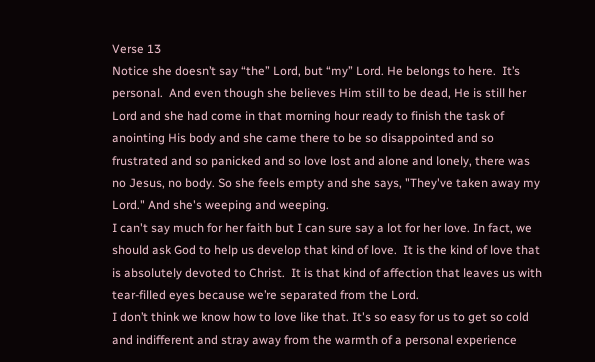Verse 13
Notice she doesn’t say “the” Lord, but “my” Lord. He belongs to here.  It’s personal.  And even though she believes Him still to be dead, He is still her Lord and she had come in that morning hour ready to finish the task of anointing His body and she came there to be so disappointed and so frustrated and so panicked and so love lost and alone and lonely, there was no Jesus, no body. So she feels empty and she says, "They've taken away my Lord." And she's weeping and weeping.
I can't say much for her faith but I can sure say a lot for her love. In fact, we should ask God to help us develop that kind of love.  It is the kind of love that is absolutely devoted to Christ.  It is that kind of affection that leaves us with tear-filled eyes because we’re separated from the Lord.
I don’t think we know how to love like that. It's so easy for us to get so cold and indifferent and stray away from the warmth of a personal experience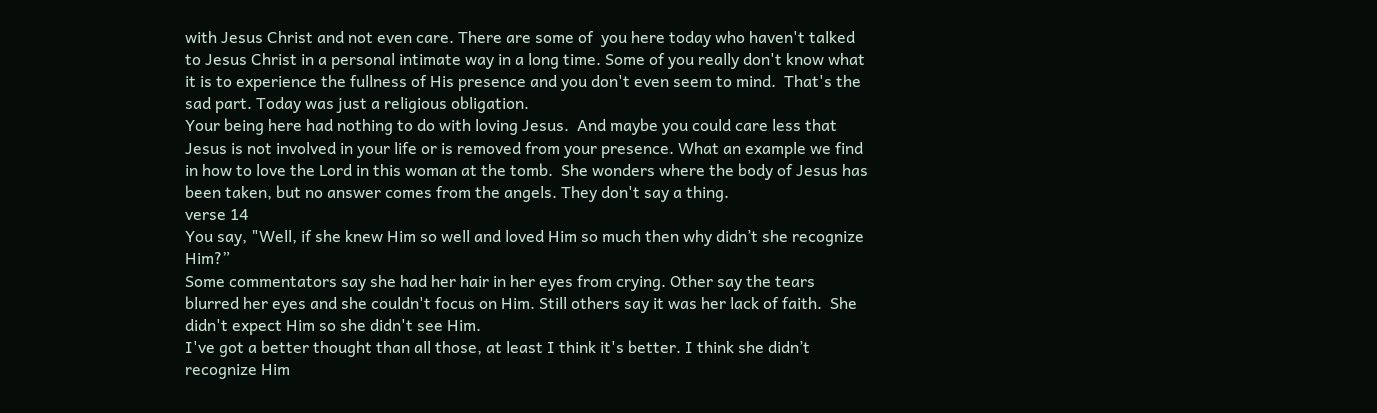with Jesus Christ and not even care. There are some of  you here today who haven't talked to Jesus Christ in a personal intimate way in a long time. Some of you really don't know what it is to experience the fullness of His presence and you don't even seem to mind.  That's the sad part. Today was just a religious obligation.
Your being here had nothing to do with loving Jesus.  And maybe you could care less that Jesus is not involved in your life or is removed from your presence. What an example we find in how to love the Lord in this woman at the tomb.  She wonders where the body of Jesus has been taken, but no answer comes from the angels. They don't say a thing.
verse 14
You say, "Well, if she knew Him so well and loved Him so much then why didn’t she recognize Him?”
Some commentators say she had her hair in her eyes from crying. Other say the tears blurred her eyes and she couldn't focus on Him. Still others say it was her lack of faith.  She didn't expect Him so she didn't see Him.
I've got a better thought than all those, at least I think it's better. I think she didn’t recognize Him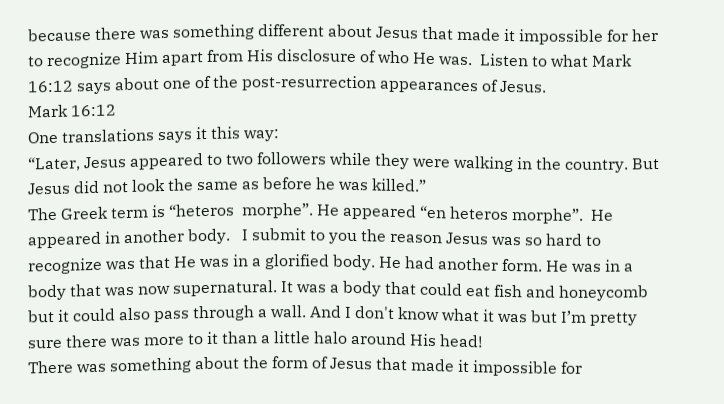because there was something different about Jesus that made it impossible for her to recognize Him apart from His disclosure of who He was.  Listen to what Mark 16:12 says about one of the post-resurrection appearances of Jesus.
Mark 16:12
One translations says it this way:
“Later, Jesus appeared to two followers while they were walking in the country. But Jesus did not look the same as before he was killed.”
The Greek term is “heteros  morphe”. He appeared “en heteros morphe”.  He appeared in another body.   I submit to you the reason Jesus was so hard to recognize was that He was in a glorified body. He had another form. He was in a body that was now supernatural. It was a body that could eat fish and honeycomb but it could also pass through a wall. And I don't know what it was but I’m pretty sure there was more to it than a little halo around His head!
There was something about the form of Jesus that made it impossible for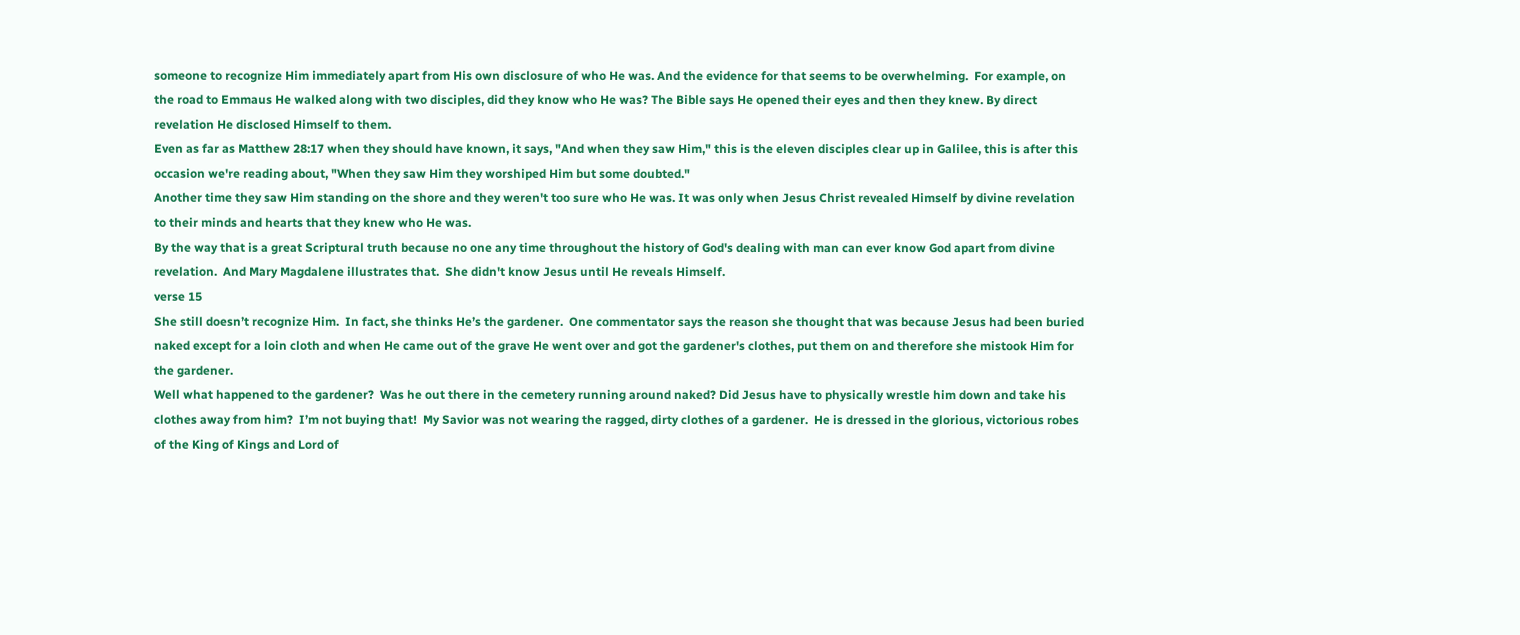someone to recognize Him immediately apart from His own disclosure of who He was. And the evidence for that seems to be overwhelming.  For example, on the road to Emmaus He walked along with two disciples, did they know who He was? The Bible says He opened their eyes and then they knew. By direct revelation He disclosed Himself to them.
Even as far as Matthew 28:17 when they should have known, it says, "And when they saw Him," this is the eleven disciples clear up in Galilee, this is after this occasion we're reading about, "When they saw Him they worshiped Him but some doubted."
Another time they saw Him standing on the shore and they weren't too sure who He was. It was only when Jesus Christ revealed Himself by divine revelation to their minds and hearts that they knew who He was.
By the way that is a great Scriptural truth because no one any time throughout the history of God's dealing with man can ever know God apart from divine revelation.  And Mary Magdalene illustrates that.  She didn't know Jesus until He reveals Himself.
verse 15
She still doesn’t recognize Him.  In fact, she thinks He’s the gardener.  One commentator says the reason she thought that was because Jesus had been buried naked except for a loin cloth and when He came out of the grave He went over and got the gardener's clothes, put them on and therefore she mistook Him for the gardener.
Well what happened to the gardener?  Was he out there in the cemetery running around naked? Did Jesus have to physically wrestle him down and take his clothes away from him?  I’m not buying that!  My Savior was not wearing the ragged, dirty clothes of a gardener.  He is dressed in the glorious, victorious robes of the King of Kings and Lord of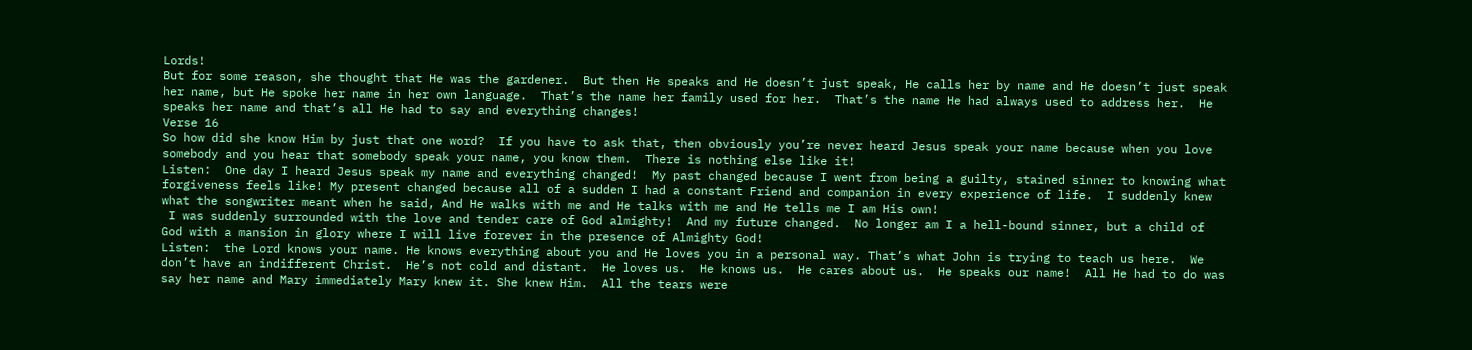Lords!
But for some reason, she thought that He was the gardener.  But then He speaks and He doesn’t just speak, He calls her by name and He doesn’t just speak her name, but He spoke her name in her own language.  That’s the name her family used for her.  That’s the name He had always used to address her.  He speaks her name and that’s all He had to say and everything changes!
Verse 16
So how did she know Him by just that one word?  If you have to ask that, then obviously you’re never heard Jesus speak your name because when you love somebody and you hear that somebody speak your name, you know them.  There is nothing else like it!
Listen:  One day I heard Jesus speak my name and everything changed!  My past changed because I went from being a guilty, stained sinner to knowing what forgiveness feels like! My present changed because all of a sudden I had a constant Friend and companion in every experience of life.  I suddenly knew what the songwriter meant when he said, And He walks with me and He talks with me and He tells me I am His own!
 I was suddenly surrounded with the love and tender care of God almighty!  And my future changed.  No longer am I a hell-bound sinner, but a child of God with a mansion in glory where I will live forever in the presence of Almighty God!
Listen:  the Lord knows your name. He knows everything about you and He loves you in a personal way. That’s what John is trying to teach us here.  We don’t have an indifferent Christ.  He’s not cold and distant.  He loves us.  He knows us.  He cares about us.  He speaks our name!  All He had to do was say her name and Mary immediately Mary knew it. She knew Him.  All the tears were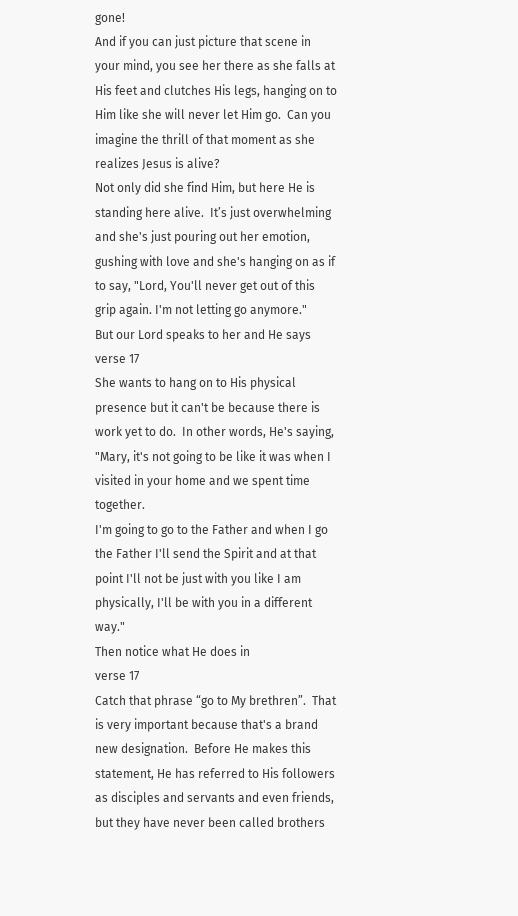gone!
And if you can just picture that scene in your mind, you see her there as she falls at His feet and clutches His legs, hanging on to Him like she will never let Him go.  Can you imagine the thrill of that moment as she realizes Jesus is alive?
Not only did she find Him, but here He is standing here alive.  It’s just overwhelming and she's just pouring out her emotion, gushing with love and she's hanging on as if to say, "Lord, You'll never get out of this grip again. I'm not letting go anymore."
But our Lord speaks to her and He says
verse 17
She wants to hang on to His physical presence but it can't be because there is work yet to do.  In other words, He's saying, "Mary, it's not going to be like it was when I visited in your home and we spent time together.
I'm going to go to the Father and when I go the Father I'll send the Spirit and at that point I'll not be just with you like I am physically, I'll be with you in a different way."
Then notice what He does in
verse 17
Catch that phrase “go to My brethren”.  That is very important because that's a brand new designation.  Before He makes this statement, He has referred to His followers as disciples and servants and even friends, but they have never been called brothers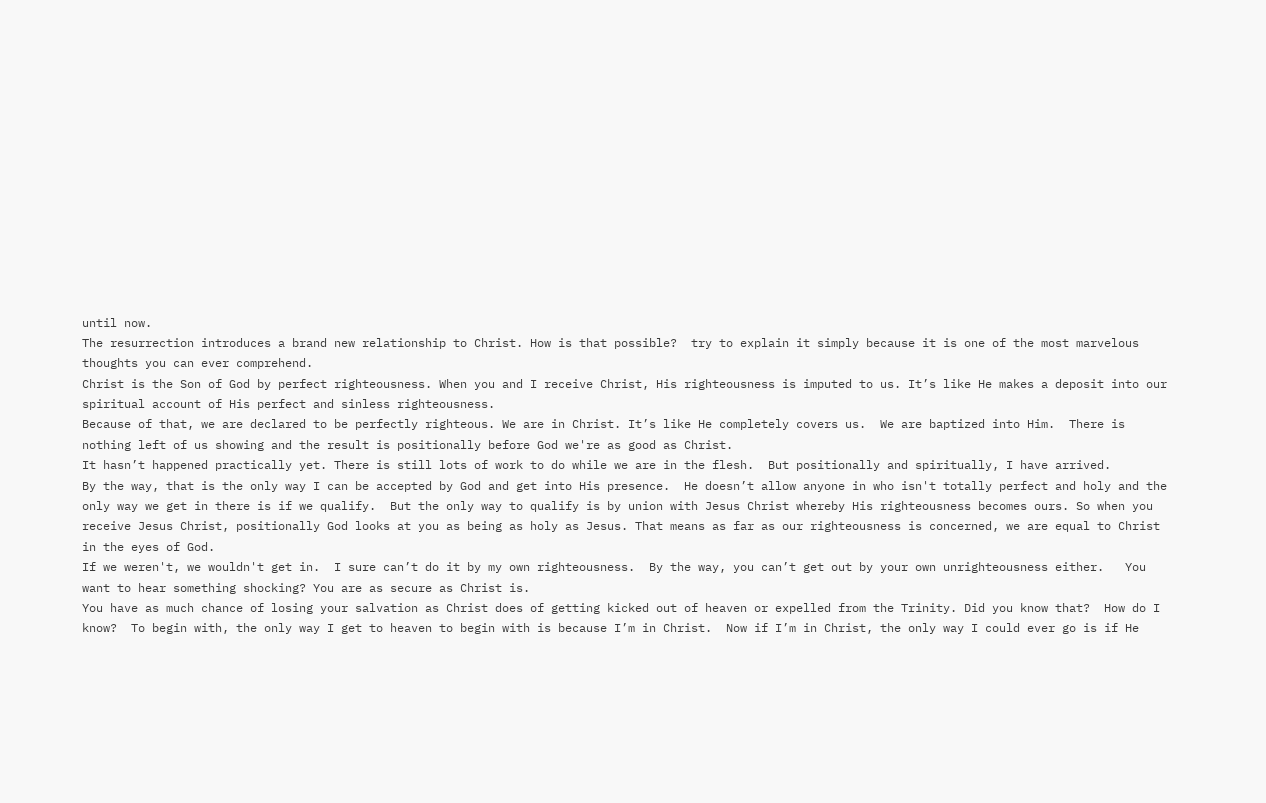until now.
The resurrection introduces a brand new relationship to Christ. How is that possible?  try to explain it simply because it is one of the most marvelous thoughts you can ever comprehend.
Christ is the Son of God by perfect righteousness. When you and I receive Christ, His righteousness is imputed to us. It’s like He makes a deposit into our spiritual account of His perfect and sinless righteousness.
Because of that, we are declared to be perfectly righteous. We are in Christ. It’s like He completely covers us.  We are baptized into Him.  There is nothing left of us showing and the result is positionally before God we're as good as Christ.
It hasn’t happened practically yet. There is still lots of work to do while we are in the flesh.  But positionally and spiritually, I have arrived.
By the way, that is the only way I can be accepted by God and get into His presence.  He doesn’t allow anyone in who isn't totally perfect and holy and the only way we get in there is if we qualify.  But the only way to qualify is by union with Jesus Christ whereby His righteousness becomes ours. So when you receive Jesus Christ, positionally God looks at you as being as holy as Jesus. That means as far as our righteousness is concerned, we are equal to Christ in the eyes of God.
If we weren't, we wouldn't get in.  I sure can’t do it by my own righteousness.  By the way, you can’t get out by your own unrighteousness either.   You want to hear something shocking? You are as secure as Christ is.
You have as much chance of losing your salvation as Christ does of getting kicked out of heaven or expelled from the Trinity. Did you know that?  How do I know?  To begin with, the only way I get to heaven to begin with is because I’m in Christ.  Now if I’m in Christ, the only way I could ever go is if He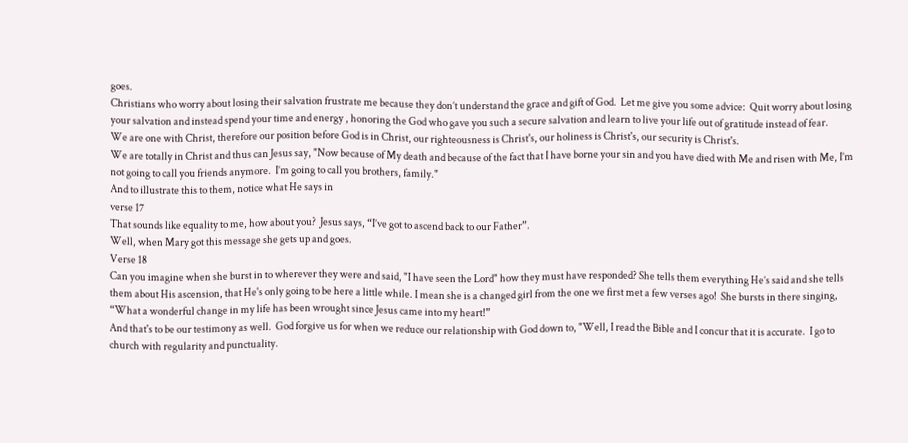goes.
Christians who worry about losing their salvation frustrate me because they don’t understand the grace and gift of God.  Let me give you some advice:  Quit worry about losing your salvation and instead spend your time and energy , honoring the God who gave you such a secure salvation and learn to live your life out of gratitude instead of fear.
We are one with Christ, therefore our position before God is in Christ, our righteousness is Christ's, our holiness is Christ's, our security is Christ's.
We are totally in Christ and thus can Jesus say, "Now because of My death and because of the fact that I have borne your sin and you have died with Me and risen with Me, I’m not going to call you friends anymore.  I’m going to call you brothers, family."
And to illustrate this to them, notice what He says in
verse 17
That sounds like equality to me, how about you?  Jesus says, “I’ve got to ascend back to our Father”.
Well, when Mary got this message she gets up and goes.
Verse 18
Can you imagine when she burst in to wherever they were and said, "I have seen the Lord" how they must have responded? She tells them everything He’s said and she tells them about His ascension, that He's only going to be here a little while. I mean she is a changed girl from the one we first met a few verses ago!  She bursts in there singing, “What a wonderful change in my life has been wrought since Jesus came into my heart!”
And that's to be our testimony as well.  God forgive us for when we reduce our relationship with God down to, "Well, I read the Bible and I concur that it is accurate.  I go to church with regularity and punctuality.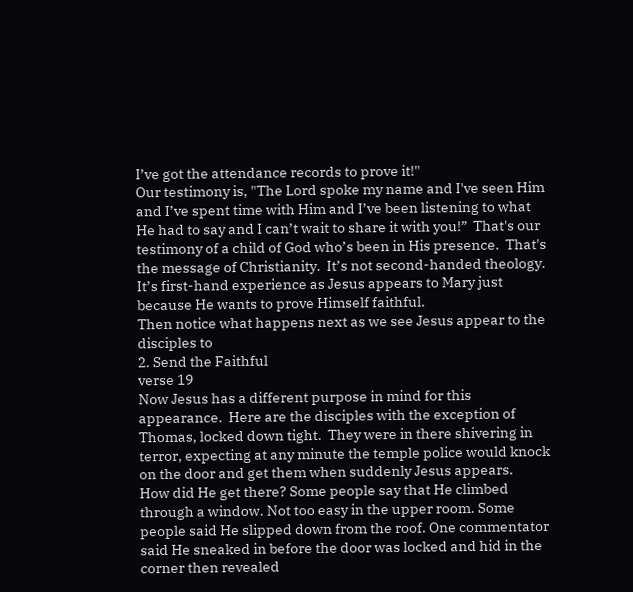I’ve got the attendance records to prove it!"
Our testimony is, "The Lord spoke my name and I've seen Him and I’ve spent time with Him and I’ve been listening to what He had to say and I can’t wait to share it with you!”  That's our testimony of a child of God who’s been in His presence.  That's the message of Christianity.  It’s not second-handed theology.  It’s first-hand experience as Jesus appears to Mary just because He wants to prove Himself faithful.
Then notice what happens next as we see Jesus appear to the disciples to
2. Send the Faithful
verse 19
Now Jesus has a different purpose in mind for this appearance.  Here are the disciples with the exception of Thomas, locked down tight.  They were in there shivering in terror, expecting at any minute the temple police would knock on the door and get them when suddenly Jesus appears.
How did He get there? Some people say that He climbed through a window. Not too easy in the upper room. Some people said He slipped down from the roof. One commentator said He sneaked in before the door was locked and hid in the corner then revealed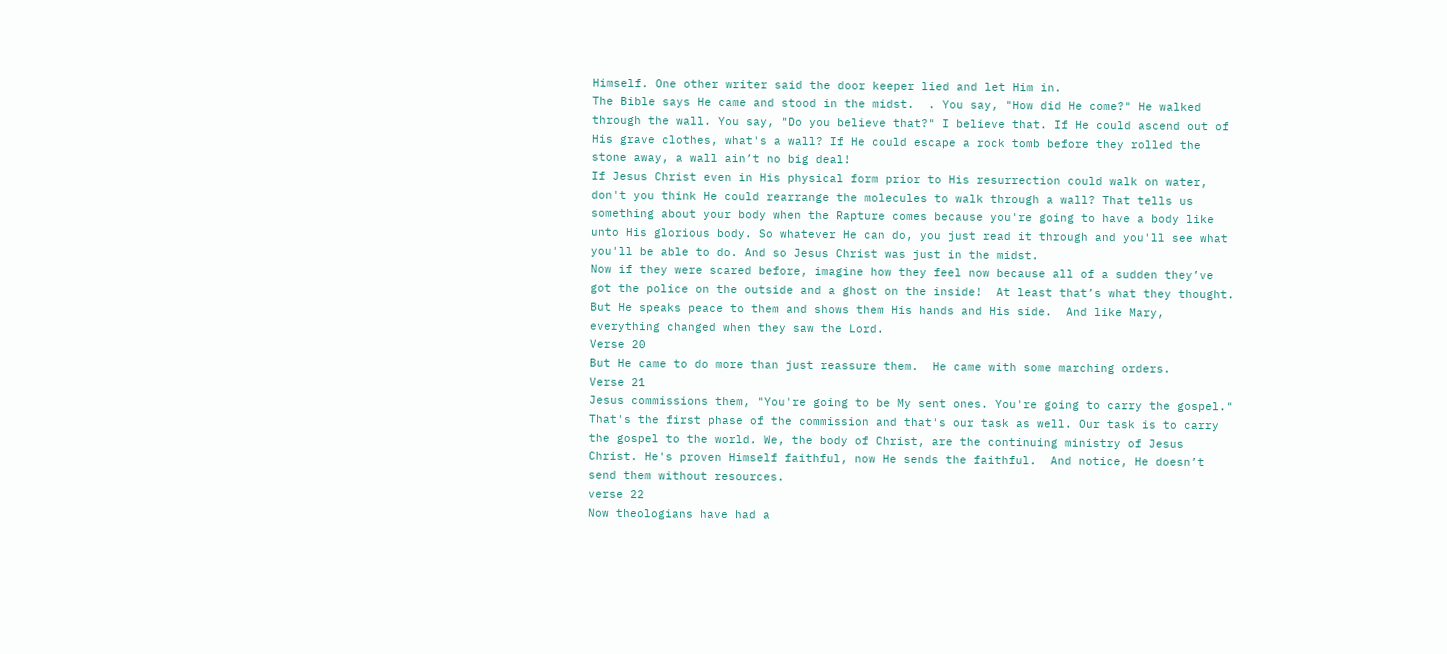Himself. One other writer said the door keeper lied and let Him in.
The Bible says He came and stood in the midst.  . You say, "How did He come?" He walked through the wall. You say, "Do you believe that?" I believe that. If He could ascend out of His grave clothes, what's a wall? If He could escape a rock tomb before they rolled the stone away, a wall ain’t no big deal!
If Jesus Christ even in His physical form prior to His resurrection could walk on water, don't you think He could rearrange the molecules to walk through a wall? That tells us something about your body when the Rapture comes because you're going to have a body like unto His glorious body. So whatever He can do, you just read it through and you'll see what you'll be able to do. And so Jesus Christ was just in the midst.
Now if they were scared before, imagine how they feel now because all of a sudden they’ve got the police on the outside and a ghost on the inside!  At least that’s what they thought.  But He speaks peace to them and shows them His hands and His side.  And like Mary, everything changed when they saw the Lord.
Verse 20
But He came to do more than just reassure them.  He came with some marching orders.
Verse 21
Jesus commissions them, "You're going to be My sent ones. You're going to carry the gospel." That's the first phase of the commission and that's our task as well. Our task is to carry the gospel to the world. We, the body of Christ, are the continuing ministry of Jesus Christ. He's proven Himself faithful, now He sends the faithful.  And notice, He doesn’t send them without resources.
verse 22
Now theologians have had a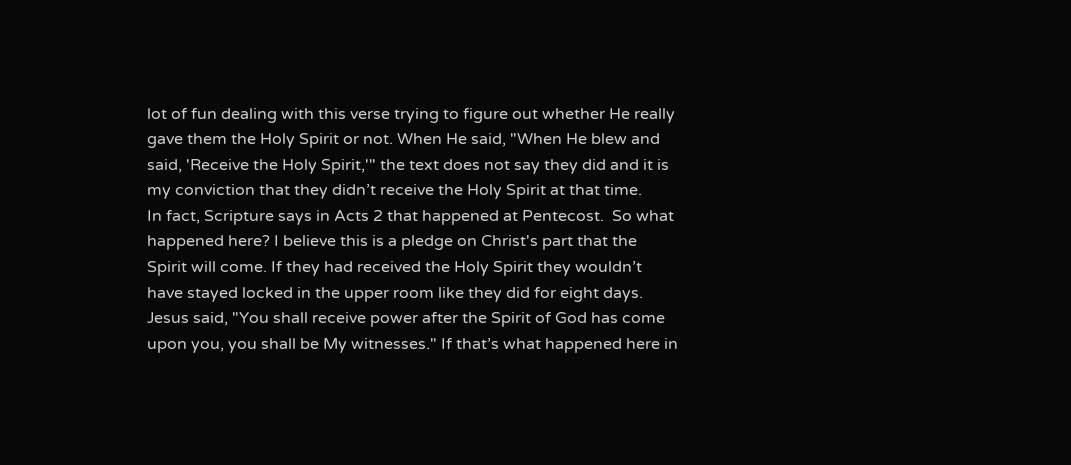lot of fun dealing with this verse trying to figure out whether He really gave them the Holy Spirit or not. When He said, "When He blew and said, 'Receive the Holy Spirit,'" the text does not say they did and it is my conviction that they didn’t receive the Holy Spirit at that time.
In fact, Scripture says in Acts 2 that happened at Pentecost.  So what happened here? I believe this is a pledge on Christ's part that the Spirit will come. If they had received the Holy Spirit they wouldn’t have stayed locked in the upper room like they did for eight days.  Jesus said, "You shall receive power after the Spirit of God has come upon you, you shall be My witnesses." If that’s what happened here in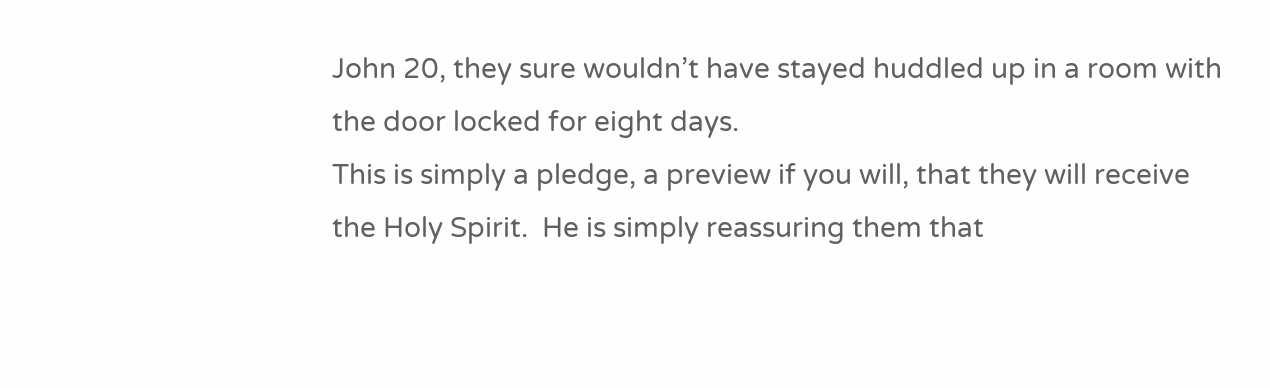John 20, they sure wouldn’t have stayed huddled up in a room with the door locked for eight days.
This is simply a pledge, a preview if you will, that they will receive the Holy Spirit.  He is simply reassuring them that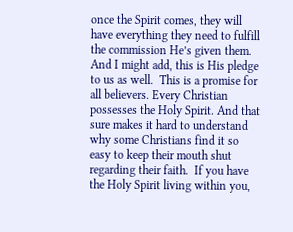once the Spirit comes, they will have everything they need to fulfill the commission He’s given them. And I might add, this is His pledge to us as well.  This is a promise for all believers. Every Christian possesses the Holy Spirit. And that sure makes it hard to understand why some Christians find it so easy to keep their mouth shut regarding their faith.  If you have the Holy Spirit living within you,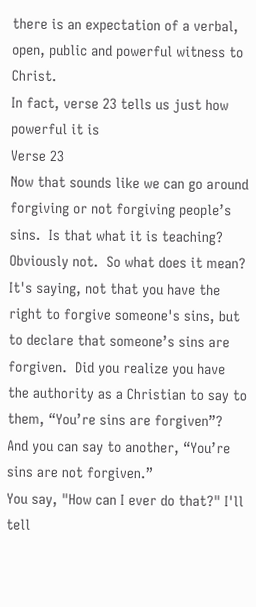there is an expectation of a verbal, open, public and powerful witness to Christ.
In fact, verse 23 tells us just how powerful it is
Verse 23
Now that sounds like we can go around forgiving or not forgiving people’s sins.  Is that what it is teaching?  Obviously not.  So what does it mean?
It's saying, not that you have the right to forgive someone's sins, but to declare that someone’s sins are forgiven.  Did you realize you have the authority as a Christian to say to them, “You’re sins are forgiven”?  And you can say to another, “You’re sins are not forgiven.”
You say, "How can I ever do that?" I'll tell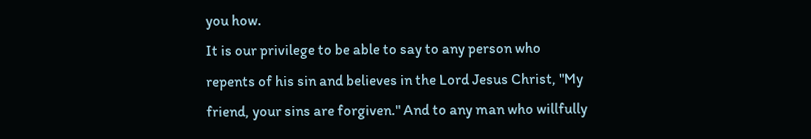you how.
It is our privilege to be able to say to any person who repents of his sin and believes in the Lord Jesus Christ, "My friend, your sins are forgiven." And to any man who willfully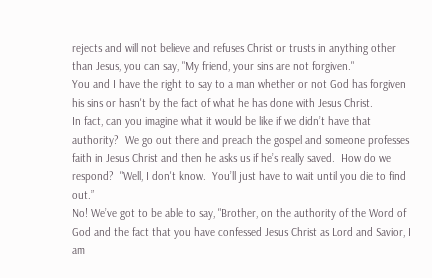rejects and will not believe and refuses Christ or trusts in anything other than Jesus, you can say, "My friend, your sins are not forgiven."
You and I have the right to say to a man whether or not God has forgiven his sins or hasn't by the fact of what he has done with Jesus Christ.
In fact, can you imagine what it would be like if we didn’t have that authority?  We go out there and preach the gospel and someone professes faith in Jesus Christ and then he asks us if he’s really saved.  How do we respond?  "Well, I don't know.  You’ll just have to wait until you die to find out.”
No! We’ve got to be able to say, "Brother, on the authority of the Word of God and the fact that you have confessed Jesus Christ as Lord and Savior, I am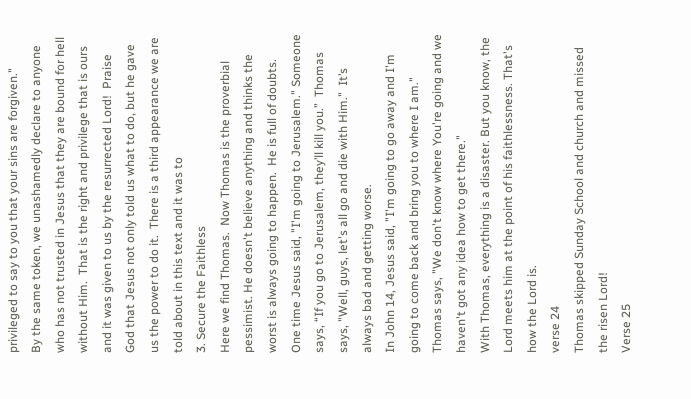privileged to say to you that your sins are forgiven."
By the same token, we unashamedly declare to anyone who has not trusted in Jesus that they are bound for hell without Him.  That is the right and privilege that is ours and it was given to us by the resurrected Lord!  Praise God that Jesus not only told us what to do, but he gave us the power to do it.  There is a third appearance we are told about in this text and it was to
3. Secure the Faithless
Here we find Thomas.  Now Thomas is the proverbial pessimist. He doesn't believe anything and thinks the worst is always going to happen.  He is full of doubts.  One time Jesus said, "I'm going to Jerusalem." Someone says, “If you go to Jerusalem, they’ll kill you.”  Thomas says, "Well, guys, let's all go and die with Him."  It’s always bad and getting worse.
In John 14, Jesus said, "I'm going to go away and I'm going to come back and bring you to where I am."  Thomas says, "We don't know where You're going and we haven't got any idea how to get there."
With Thomas, everything is a disaster. But you know, the Lord meets him at the point of his faithlessness. That's how the Lord is.
verse 24
Thomas skipped Sunday School and church and missed the risen Lord!
Verse 25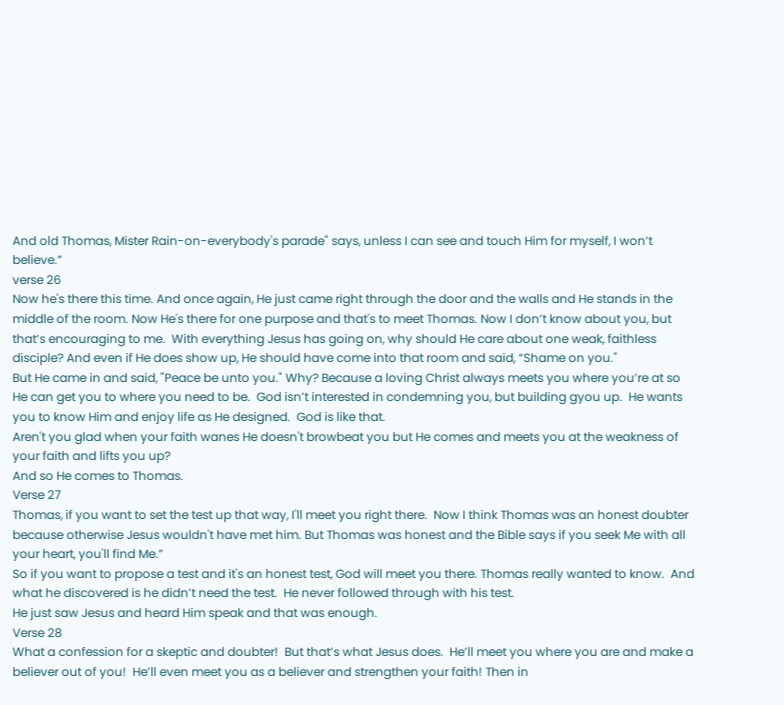And old Thomas, Mister Rain-on-everybody's parade" says, unless I can see and touch Him for myself, I won’t believe.”
verse 26
Now he's there this time. And once again, He just came right through the door and the walls and He stands in the middle of the room. Now He's there for one purpose and that's to meet Thomas. Now I don’t know about you, but that’s encouraging to me.  With everything Jesus has going on, why should He care about one weak, faithless disciple? And even if He does show up, He should have come into that room and said, “Shame on you."
But He came in and said, "Peace be unto you." Why? Because a loving Christ always meets you where you’re at so He can get you to where you need to be.  God isn’t interested in condemning you, but building gyou up.  He wants you to know Him and enjoy life as He designed.  God is like that.
Aren't you glad when your faith wanes He doesn't browbeat you but He comes and meets you at the weakness of your faith and lifts you up?
And so He comes to Thomas.
Verse 27
Thomas, if you want to set the test up that way, I'll meet you right there.  Now I think Thomas was an honest doubter because otherwise Jesus wouldn't have met him. But Thomas was honest and the Bible says if you seek Me with all your heart, you'll find Me.”
So if you want to propose a test and it's an honest test, God will meet you there. Thomas really wanted to know.  And what he discovered is he didn’t need the test.  He never followed through with his test.
He just saw Jesus and heard Him speak and that was enough.
Verse 28
What a confession for a skeptic and doubter!  But that’s what Jesus does.  He’ll meet you where you are and make a believer out of you!  He’ll even meet you as a believer and strengthen your faith! Then in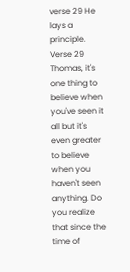verse 29 He lays a principle.
Verse 29
Thomas, it's one thing to believe when you've seen it all but it's even greater to believe when you haven't seen anything. Do you realize that since the time of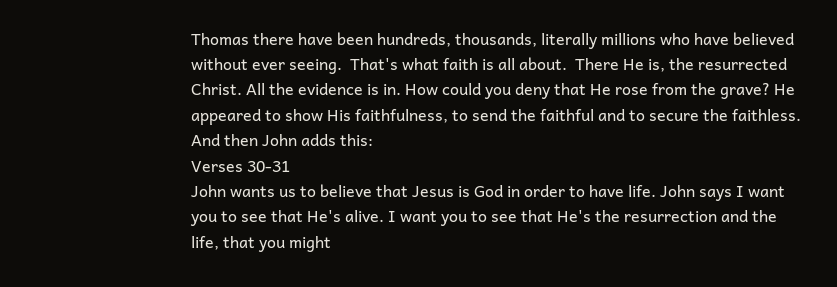Thomas there have been hundreds, thousands, literally millions who have believed without ever seeing.  That's what faith is all about.  There He is, the resurrected Christ. All the evidence is in. How could you deny that He rose from the grave? He appeared to show His faithfulness, to send the faithful and to secure the faithless.
And then John adds this:
Verses 30-31
John wants us to believe that Jesus is God in order to have life. John says I want you to see that He's alive. I want you to see that He's the resurrection and the life, that you might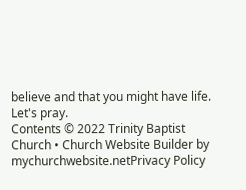believe and that you might have life.
Let's pray.
Contents © 2022 Trinity Baptist Church • Church Website Builder by mychurchwebsite.netPrivacy Policy